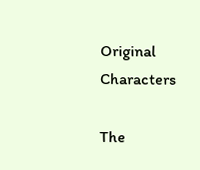Original Characters

The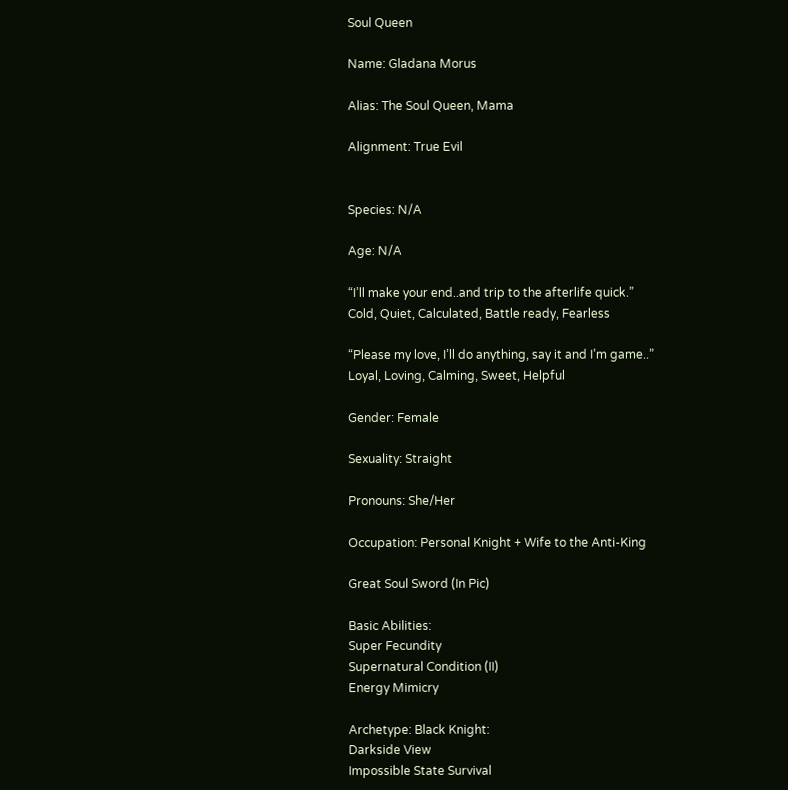Soul Queen

Name: Gladana Morus

Alias: The Soul Queen, Mama

Alignment: True Evil


Species: N/A

Age: N/A

“I’ll make your end..and trip to the afterlife quick.”
Cold, Quiet, Calculated, Battle ready, Fearless

“Please my love, I’ll do anything, say it and I’m game..”
Loyal, Loving, Calming, Sweet, Helpful

Gender: Female

Sexuality: Straight

Pronouns: She/Her

Occupation: Personal Knight + Wife to the Anti-King

Great Soul Sword (In Pic)

Basic Abilities:
Super Fecundity
Supernatural Condition (II)
Energy Mimicry

Archetype: Black Knight:
Darkside View
Impossible State Survival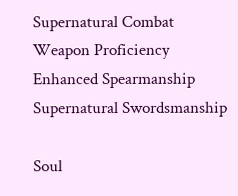Supernatural Combat
Weapon Proficiency
Enhanced Spearmanship
Supernatural Swordsmanship

Soul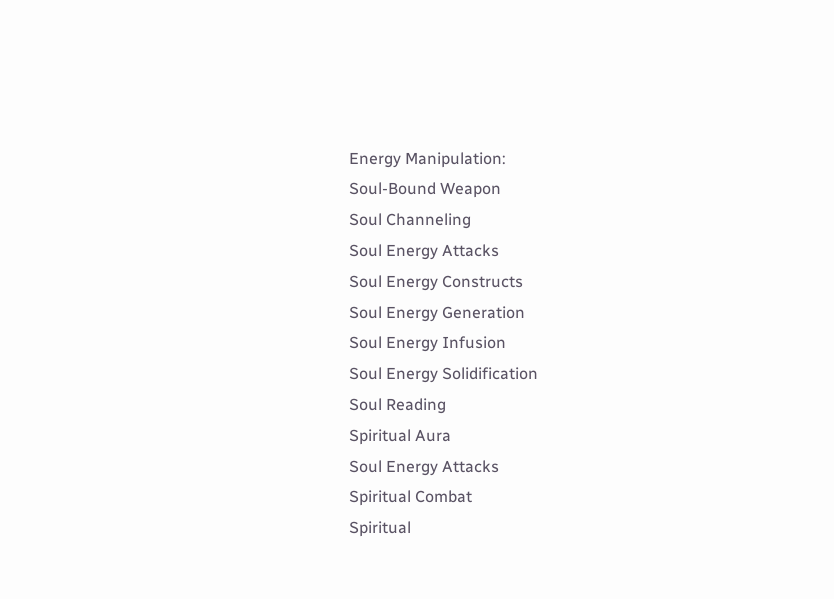Energy Manipulation:
Soul-Bound Weapon
Soul Channeling
Soul Energy Attacks
Soul Energy Constructs
Soul Energy Generation
Soul Energy Infusion
Soul Energy Solidification
Soul Reading
Spiritual Aura
Soul Energy Attacks
Spiritual Combat
Spiritual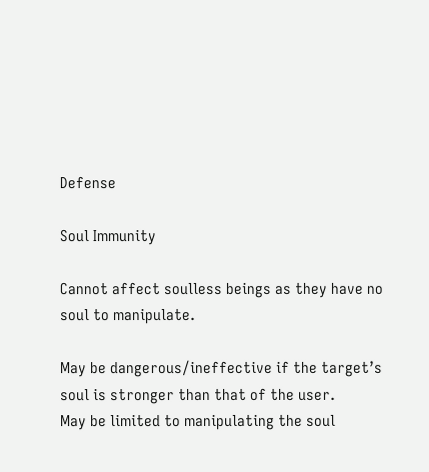Defense

Soul Immunity

Cannot affect soulless beings as they have no soul to manipulate.

May be dangerous/ineffective if the target’s soul is stronger than that of the user.
May be limited to manipulating the soul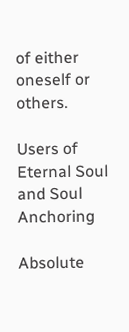of either oneself or others.

Users of Eternal Soul and Soul Anchoring

Absolute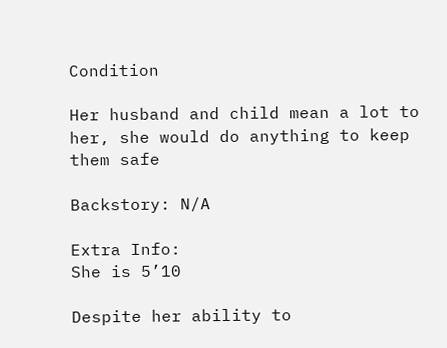Condition

Her husband and child mean a lot to her, she would do anything to keep them safe

Backstory: N/A

Extra Info:
She is 5’10

Despite her ability to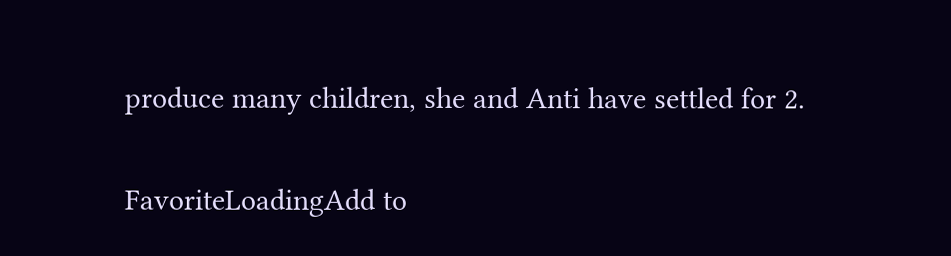produce many children, she and Anti have settled for 2.

FavoriteLoadingAdd to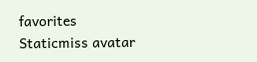favorites
Staticmiss avatar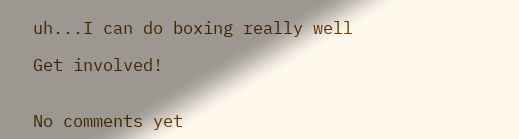uh...I can do boxing really well

Get involved!


No comments yet